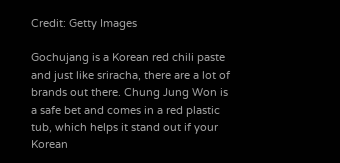Credit: Getty Images

Gochujang is a Korean red chili paste and just like sriracha, there are a lot of brands out there. Chung Jung Won is a safe bet and comes in a red plastic tub, which helps it stand out if your Korean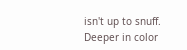isn't up to snuff. Deeper in color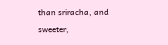than sriracha, and sweeter,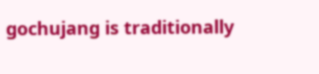gochujang is traditionally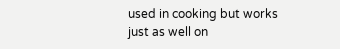used in cooking but works just as well on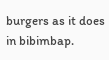burgers as it does in bibimbap.